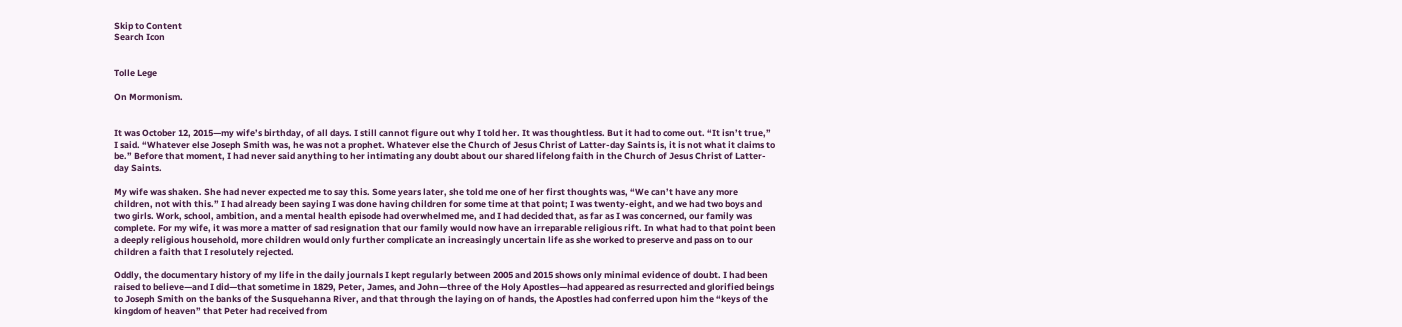Skip to Content
Search Icon


Tolle Lege

On Mormonism.


It was October 12, 2015—my wife’s birthday, of all days. I still cannot figure out why I told her. It was thoughtless. But it had to come out. “It isn’t true,” I said. “Whatever else Joseph Smith was, he was not a prophet. Whatever else the Church of Jesus Christ of Latter-day Saints is, it is not what it claims to be.” Before that moment, I had never said anything to her intimating any doubt about our shared lifelong faith in the Church of Jesus Christ of Latter-day Saints.

My wife was shaken. She had never expected me to say this. Some years later, she told me one of her first thoughts was, “We can’t have any more children, not with this.” I had already been saying I was done having children for some time at that point; I was twenty-eight, and we had two boys and two girls. Work, school, ambition, and a mental health episode had overwhelmed me, and I had decided that, as far as I was concerned, our family was complete. For my wife, it was more a matter of sad resignation that our family would now have an irreparable religious rift. In what had to that point been a deeply religious household, more children would only further complicate an increasingly uncertain life as she worked to preserve and pass on to our children a faith that I resolutely rejected.

Oddly, the documentary history of my life in the daily journals I kept regularly between 2005 and 2015 shows only minimal evidence of doubt. I had been raised to believe—and I did—that sometime in 1829, Peter, James, and John—three of the Holy Apostles—had appeared as resurrected and glorified beings to Joseph Smith on the banks of the Susquehanna River, and that through the laying on of hands, the Apostles had conferred upon him the “keys of the kingdom of heaven” that Peter had received from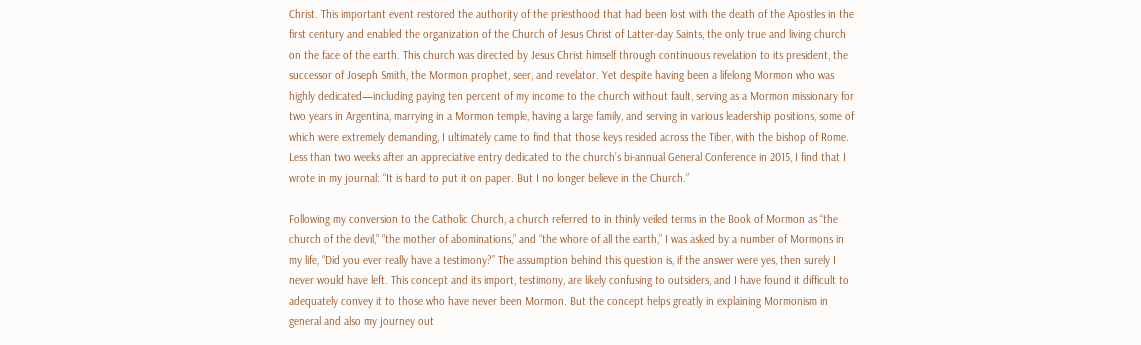Christ. This important event restored the authority of the priesthood that had been lost with the death of the Apostles in the first century and enabled the organization of the Church of Jesus Christ of Latter-day Saints, the only true and living church on the face of the earth. This church was directed by Jesus Christ himself through continuous revelation to its president, the successor of Joseph Smith, the Mormon prophet, seer, and revelator. Yet despite having been a lifelong Mormon who was highly dedicated—including paying ten percent of my income to the church without fault, serving as a Mormon missionary for two years in Argentina, marrying in a Mormon temple, having a large family, and serving in various leadership positions, some of which were extremely demanding, I ultimately came to find that those keys resided across the Tiber, with the bishop of Rome. Less than two weeks after an appreciative entry dedicated to the church’s bi-annual General Conference in 2015, I find that I wrote in my journal: “It is hard to put it on paper. But I no longer believe in the Church.”

Following my conversion to the Catholic Church, a church referred to in thinly veiled terms in the Book of Mormon as “the church of the devil,” “the mother of abominations,” and “the whore of all the earth,” I was asked by a number of Mormons in my life, “Did you ever really have a testimony?” The assumption behind this question is, if the answer were yes, then surely I never would have left. This concept and its import, testimony, are likely confusing to outsiders, and I have found it difficult to adequately convey it to those who have never been Mormon. But the concept helps greatly in explaining Mormonism in general and also my journey out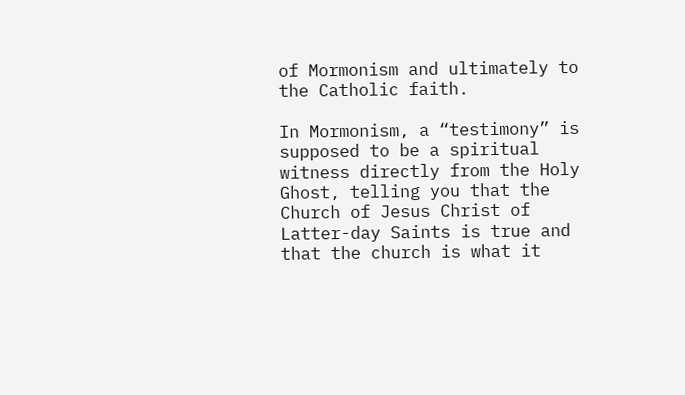of Mormonism and ultimately to the Catholic faith.

In Mormonism, a “testimony” is supposed to be a spiritual witness directly from the Holy Ghost, telling you that the Church of Jesus Christ of Latter-day Saints is true and that the church is what it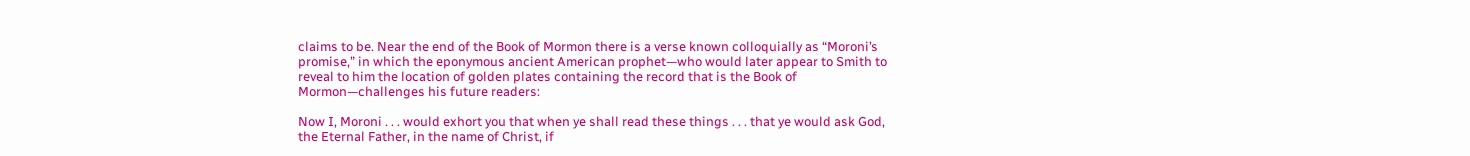claims to be. Near the end of the Book of Mormon there is a verse known colloquially as “Moroni’s promise,” in which the eponymous ancient American prophet—who would later appear to Smith to reveal to him the location of golden plates containing the record that is the Book of Mormon—challenges his future readers:

Now I, Moroni . . . would exhort you that when ye shall read these things . . . that ye would ask God, the Eternal Father, in the name of Christ, if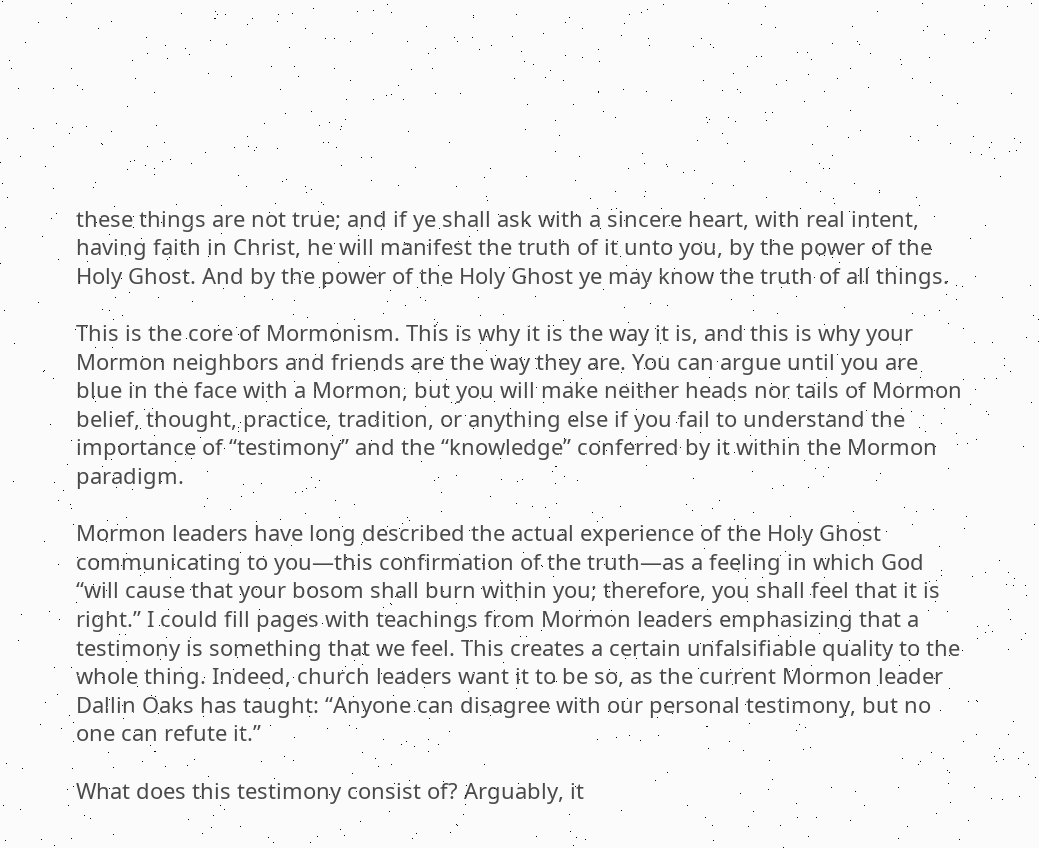these things are not true; and if ye shall ask with a sincere heart, with real intent, having faith in Christ, he will manifest the truth of it unto you, by the power of the Holy Ghost. And by the power of the Holy Ghost ye may know the truth of all things.

This is the core of Mormonism. This is why it is the way it is, and this is why your Mormon neighbors and friends are the way they are. You can argue until you are blue in the face with a Mormon, but you will make neither heads nor tails of Mormon belief, thought, practice, tradition, or anything else if you fail to understand the importance of “testimony” and the “knowledge” conferred by it within the Mormon paradigm.

Mormon leaders have long described the actual experience of the Holy Ghost communicating to you—this confirmation of the truth—as a feeling in which God “will cause that your bosom shall burn within you; therefore, you shall feel that it is right.” I could fill pages with teachings from Mormon leaders emphasizing that a testimony is something that we feel. This creates a certain unfalsifiable quality to the whole thing. Indeed, church leaders want it to be so, as the current Mormon leader Dallin Oaks has taught: “Anyone can disagree with our personal testimony, but no one can refute it.”

What does this testimony consist of? Arguably, it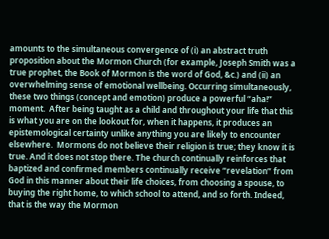amounts to the simultaneous convergence of (i) an abstract truth proposition about the Mormon Church (for example, Joseph Smith was a true prophet, the Book of Mormon is the word of God, &c.) and (ii) an overwhelming sense of emotional wellbeing. Occurring simultaneously, these two things (concept and emotion) produce a powerful “aha!” moment.  After being taught as a child and throughout your life that this is what you are on the lookout for, when it happens, it produces an epistemological certainty unlike anything you are likely to encounter elsewhere.  Mormons do not believe their religion is true; they know it is true. And it does not stop there. The church continually reinforces that baptized and confirmed members continually receive “revelation” from God in this manner about their life choices, from choosing a spouse, to buying the right home, to which school to attend, and so forth. Indeed, that is the way the Mormon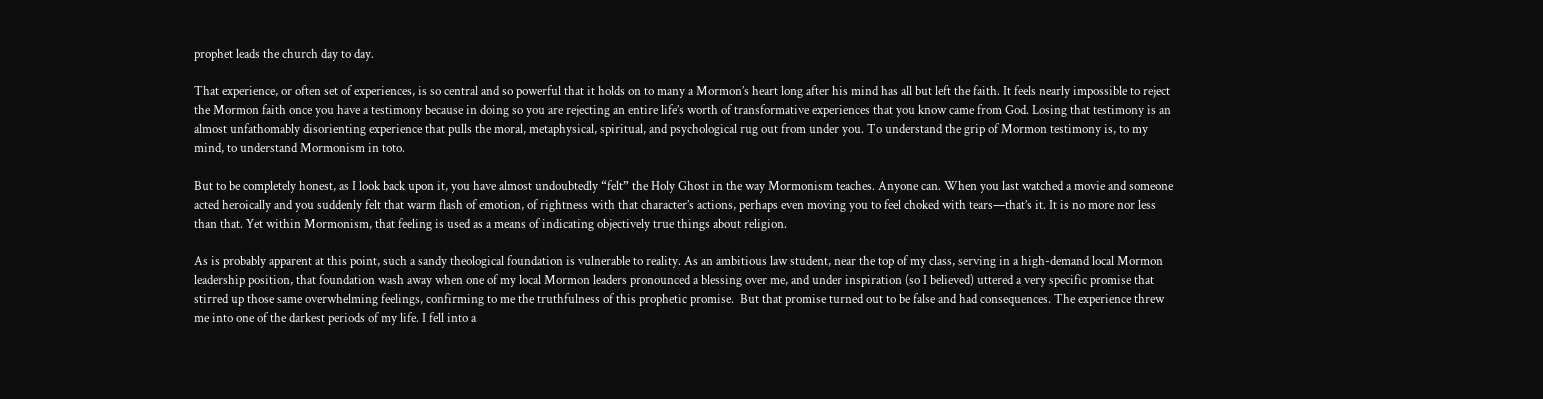prophet leads the church day to day.

That experience, or often set of experiences, is so central and so powerful that it holds on to many a Mormon’s heart long after his mind has all but left the faith. It feels nearly impossible to reject the Mormon faith once you have a testimony because in doing so you are rejecting an entire life’s worth of transformative experiences that you know came from God. Losing that testimony is an almost unfathomably disorienting experience that pulls the moral, metaphysical, spiritual, and psychological rug out from under you. To understand the grip of Mormon testimony is, to my mind, to understand Mormonism in toto.

But to be completely honest, as I look back upon it, you have almost undoubtedly “felt” the Holy Ghost in the way Mormonism teaches. Anyone can. When you last watched a movie and someone acted heroically and you suddenly felt that warm flash of emotion, of rightness with that character’s actions, perhaps even moving you to feel choked with tears—that’s it. It is no more nor less than that. Yet within Mormonism, that feeling is used as a means of indicating objectively true things about religion.

As is probably apparent at this point, such a sandy theological foundation is vulnerable to reality. As an ambitious law student, near the top of my class, serving in a high-demand local Mormon leadership position, that foundation wash away when one of my local Mormon leaders pronounced a blessing over me, and under inspiration (so I believed) uttered a very specific promise that stirred up those same overwhelming feelings, confirming to me the truthfulness of this prophetic promise.  But that promise turned out to be false and had consequences. The experience threw me into one of the darkest periods of my life. I fell into a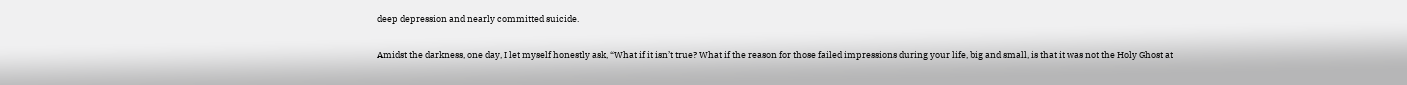deep depression and nearly committed suicide.

Amidst the darkness, one day, I let myself honestly ask, “What if it isn’t true? What if the reason for those failed impressions during your life, big and small, is that it was not the Holy Ghost at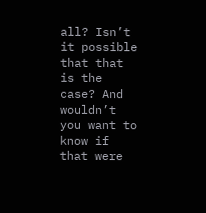all? Isn’t it possible that that is the case? And wouldn’t you want to know if that were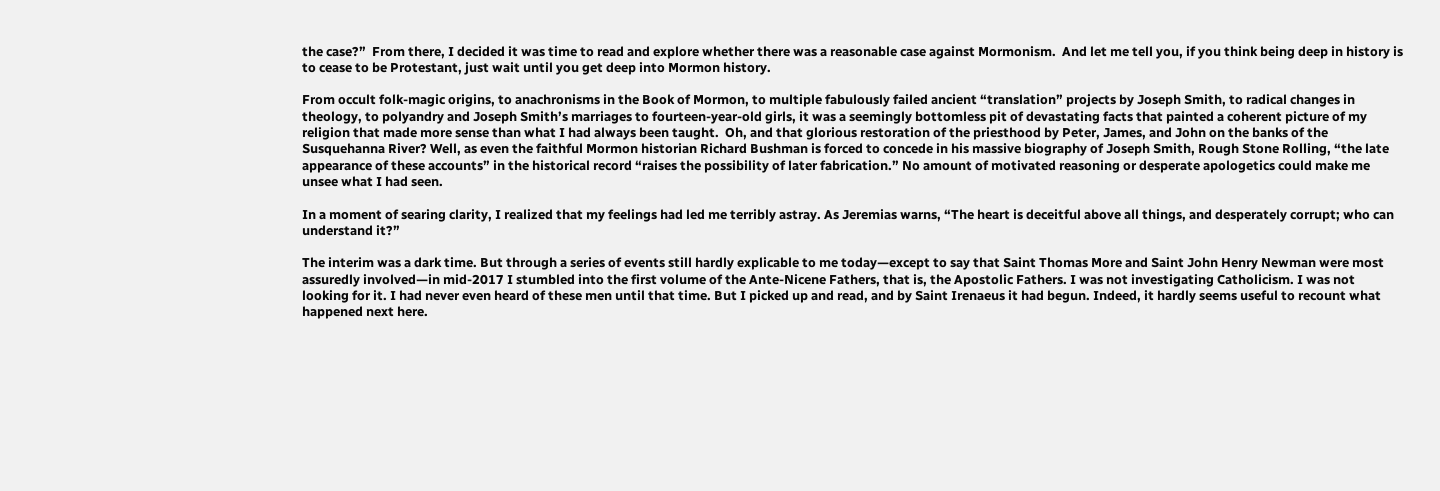the case?”  From there, I decided it was time to read and explore whether there was a reasonable case against Mormonism.  And let me tell you, if you think being deep in history is to cease to be Protestant, just wait until you get deep into Mormon history.

From occult folk-magic origins, to anachronisms in the Book of Mormon, to multiple fabulously failed ancient “translation” projects by Joseph Smith, to radical changes in theology, to polyandry and Joseph Smith’s marriages to fourteen-year-old girls, it was a seemingly bottomless pit of devastating facts that painted a coherent picture of my religion that made more sense than what I had always been taught.  Oh, and that glorious restoration of the priesthood by Peter, James, and John on the banks of the Susquehanna River? Well, as even the faithful Mormon historian Richard Bushman is forced to concede in his massive biography of Joseph Smith, Rough Stone Rolling, “the late appearance of these accounts” in the historical record “raises the possibility of later fabrication.” No amount of motivated reasoning or desperate apologetics could make me unsee what I had seen.

In a moment of searing clarity, I realized that my feelings had led me terribly astray. As Jeremias warns, “The heart is deceitful above all things, and desperately corrupt; who can understand it?”

The interim was a dark time. But through a series of events still hardly explicable to me today—except to say that Saint Thomas More and Saint John Henry Newman were most assuredly involved—in mid-2017 I stumbled into the first volume of the Ante-Nicene Fathers, that is, the Apostolic Fathers. I was not investigating Catholicism. I was not looking for it. I had never even heard of these men until that time. But I picked up and read, and by Saint Irenaeus it had begun. Indeed, it hardly seems useful to recount what happened next here.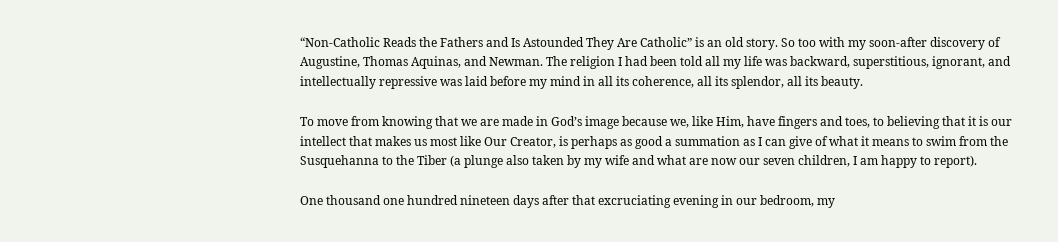“Non-Catholic Reads the Fathers and Is Astounded They Are Catholic” is an old story. So too with my soon-after discovery of Augustine, Thomas Aquinas, and Newman. The religion I had been told all my life was backward, superstitious, ignorant, and intellectually repressive was laid before my mind in all its coherence, all its splendor, all its beauty.

To move from knowing that we are made in God’s image because we, like Him, have fingers and toes, to believing that it is our intellect that makes us most like Our Creator, is perhaps as good a summation as I can give of what it means to swim from the Susquehanna to the Tiber (a plunge also taken by my wife and what are now our seven children, I am happy to report).

One thousand one hundred nineteen days after that excruciating evening in our bedroom, my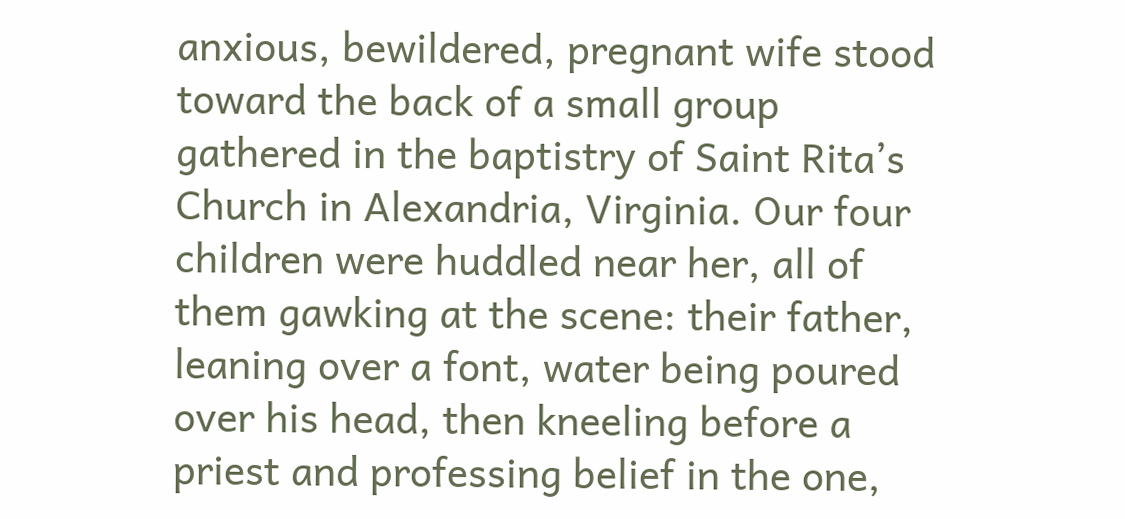anxious, bewildered, pregnant wife stood toward the back of a small group gathered in the baptistry of Saint Rita’s Church in Alexandria, Virginia. Our four children were huddled near her, all of them gawking at the scene: their father, leaning over a font, water being poured over his head, then kneeling before a priest and professing belief in the one,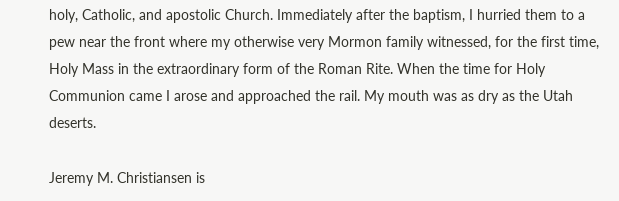holy, Catholic, and apostolic Church. Immediately after the baptism, I hurried them to a pew near the front where my otherwise very Mormon family witnessed, for the first time, Holy Mass in the extraordinary form of the Roman Rite. When the time for Holy Communion came I arose and approached the rail. My mouth was as dry as the Utah deserts.

Jeremy M. Christiansen is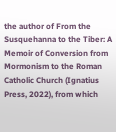the author of From the Susquehanna to the Tiber: A Memoir of Conversion from Mormonism to the Roman Catholic Church (Ignatius Press, 2022), from which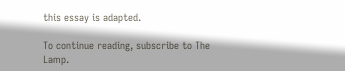this essay is adapted.

To continue reading, subscribe to The Lamp.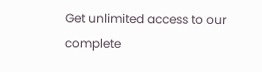Get unlimited access to our complete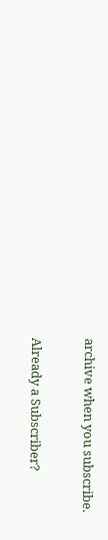archive when you subscribe.

Already a Subscriber?